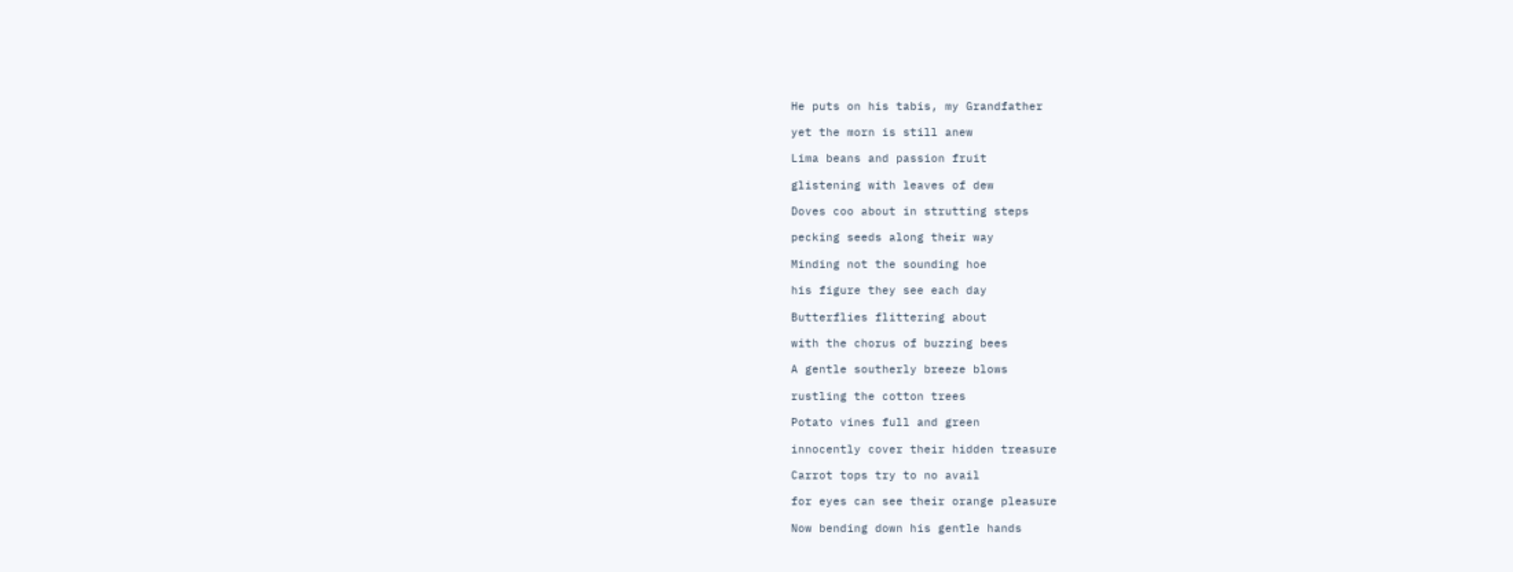He puts on his tabis, my Grandfather

yet the morn is still anew

Lima beans and passion fruit

glistening with leaves of dew

Doves coo about in strutting steps

pecking seeds along their way

Minding not the sounding hoe

his figure they see each day

Butterflies flittering about

with the chorus of buzzing bees

A gentle southerly breeze blows

rustling the cotton trees

Potato vines full and green

innocently cover their hidden treasure

Carrot tops try to no avail

for eyes can see their orange pleasure

Now bending down his gentle hands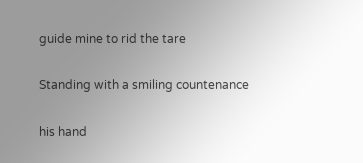guide mine to rid the tare

Standing with a smiling countenance

his hand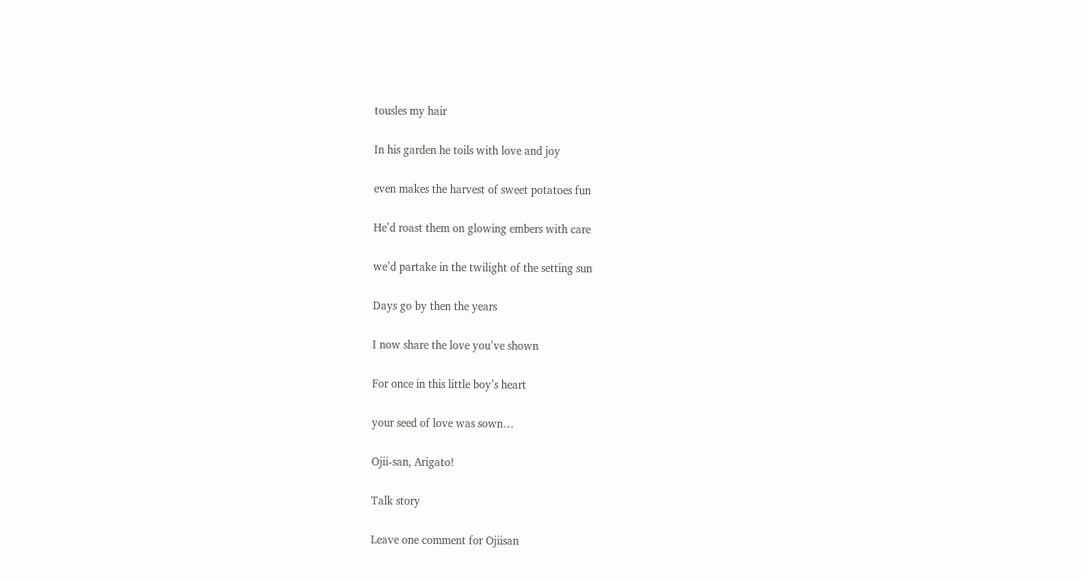tousles my hair

In his garden he toils with love and joy

even makes the harvest of sweet potatoes fun

He’d roast them on glowing embers with care

we’d partake in the twilight of the setting sun

Days go by then the years

I now share the love you’ve shown

For once in this little boy’s heart

your seed of love was sown…

Ojii-san, Arigato!

Talk story

Leave one comment for Ojiisan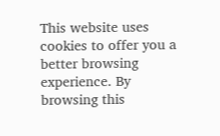This website uses cookies to offer you a better browsing experience. By browsing this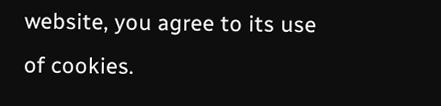website, you agree to its use of cookies.